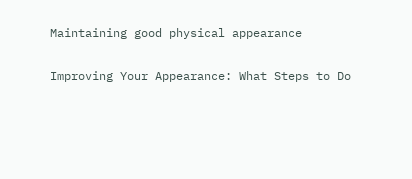Maintaining good physical appearance

Improving Your Appearance: What Steps to Do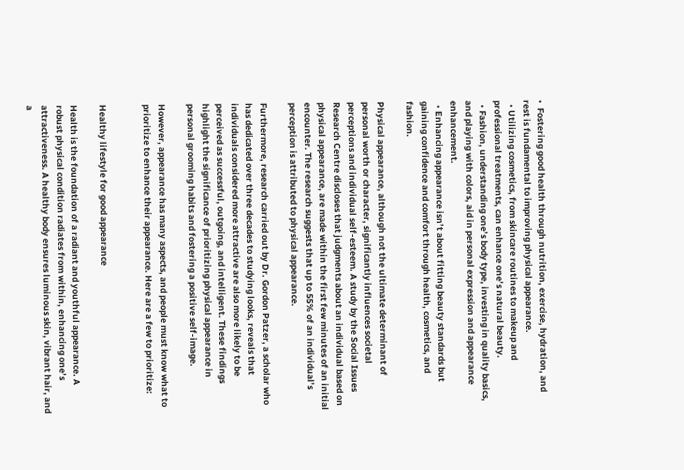•  Fostering good health through nutrition, exercise, hydration, and rest is fundamental to improving physical appearance.
  • Utilizing cosmetics, from skincare routines to makeup and professional treatments, can enhance one’s natural beauty.
  • Fashion, understanding one’s body type, investing in quality basics, and playing with colors, aid in personal expression and appearance enhancement.
  • Enhancing appearance isn’t about fitting beauty standards but gaining confidence and comfort through health, cosmetics, and fashion.

Physical appearance, although not the ultimate determinant of personal worth or character, significantly influences societal perceptions and individual self-esteem. A study by the Social Issues Research Centre discloses that judgments about an individual based on physical appearance, are made within the first few minutes of an initial encounter. The research suggests that up to 55% of an individual’s perception is attributed to physical appearance.

Furthermore, research carried out by Dr. Gordon Patzer, a scholar who has dedicated over three decades to studying looks, reveals that individuals considered more attractive are also more likely to be perceived as successful, outgoing, and intelligent. These findings highlight the significance of prioritizing physical appearance in personal grooming habits and fostering a positive self-image.

However, appearance has many aspects, and people must know what to prioritize to enhance their appearance. Here are a few to prioritize:


Healthy lifestyle for good appearance

Health is the foundation of a radiant and youthful appearance. A robust physical condition radiates from within, enhancing one’s attractiveness. A healthy body ensures luminous skin, vibrant hair, and a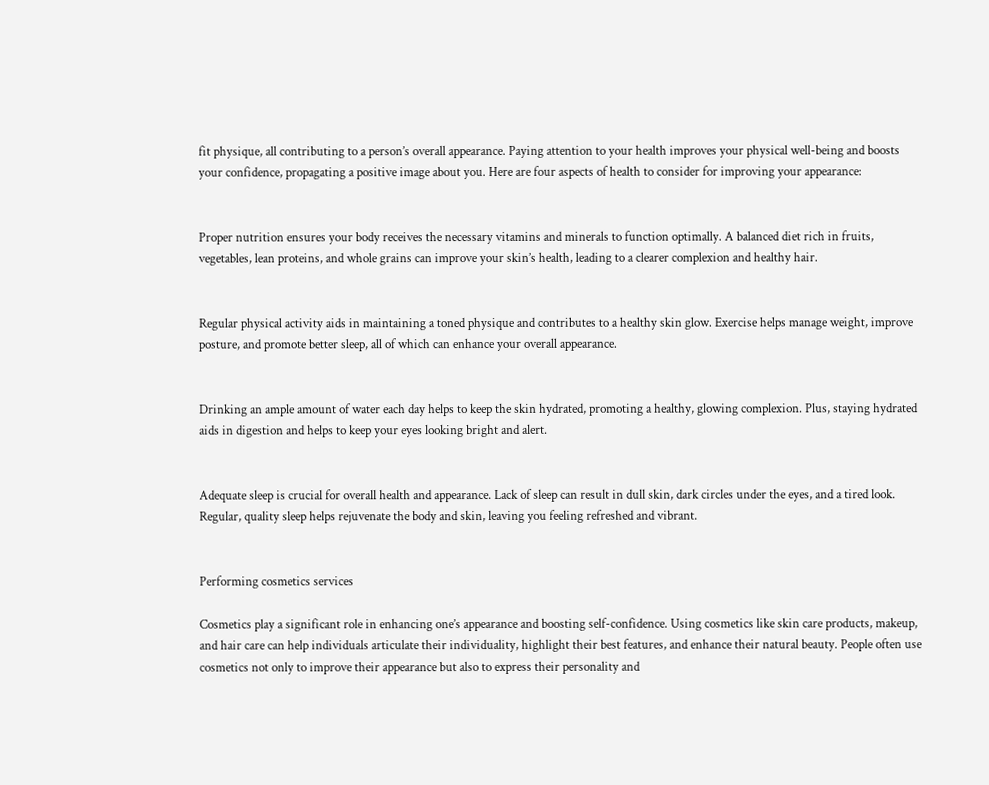fit physique, all contributing to a person’s overall appearance. Paying attention to your health improves your physical well-being and boosts your confidence, propagating a positive image about you. Here are four aspects of health to consider for improving your appearance:


Proper nutrition ensures your body receives the necessary vitamins and minerals to function optimally. A balanced diet rich in fruits, vegetables, lean proteins, and whole grains can improve your skin’s health, leading to a clearer complexion and healthy hair.


Regular physical activity aids in maintaining a toned physique and contributes to a healthy skin glow. Exercise helps manage weight, improve posture, and promote better sleep, all of which can enhance your overall appearance.


Drinking an ample amount of water each day helps to keep the skin hydrated, promoting a healthy, glowing complexion. Plus, staying hydrated aids in digestion and helps to keep your eyes looking bright and alert.


Adequate sleep is crucial for overall health and appearance. Lack of sleep can result in dull skin, dark circles under the eyes, and a tired look. Regular, quality sleep helps rejuvenate the body and skin, leaving you feeling refreshed and vibrant.


Performing cosmetics services

Cosmetics play a significant role in enhancing one’s appearance and boosting self-confidence. Using cosmetics like skin care products, makeup, and hair care can help individuals articulate their individuality, highlight their best features, and enhance their natural beauty. People often use cosmetics not only to improve their appearance but also to express their personality and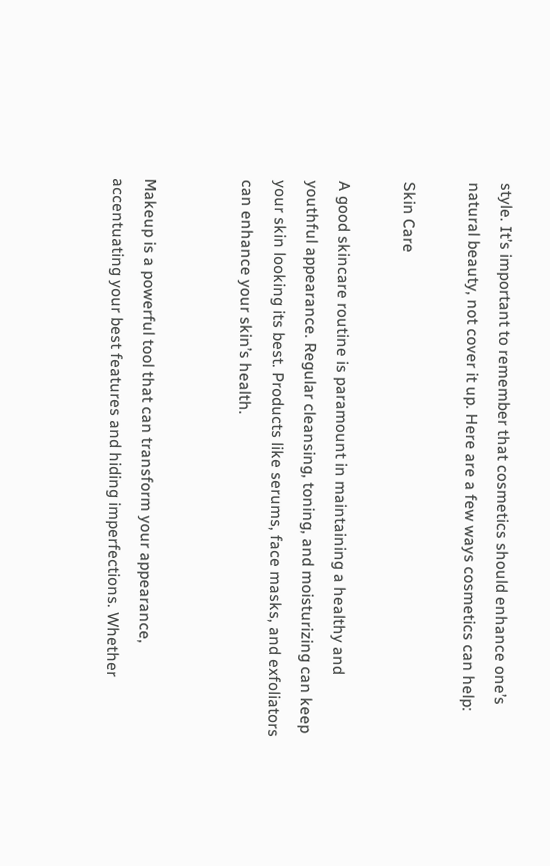style. It’s important to remember that cosmetics should enhance one’s natural beauty, not cover it up. Here are a few ways cosmetics can help:

Skin Care

A good skincare routine is paramount in maintaining a healthy and youthful appearance. Regular cleansing, toning, and moisturizing can keep your skin looking its best. Products like serums, face masks, and exfoliators can enhance your skin’s health.


Makeup is a powerful tool that can transform your appearance, accentuating your best features and hiding imperfections. Whether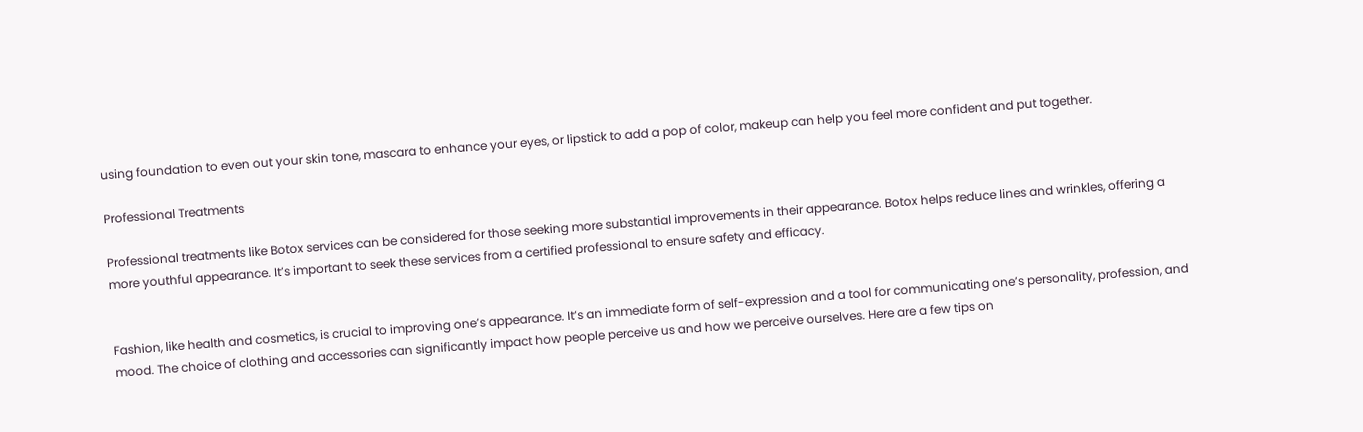using foundation to even out your skin tone, mascara to enhance your eyes, or lipstick to add a pop of color, makeup can help you feel more confident and put together.

Professional Treatments

Professional treatments like Botox services can be considered for those seeking more substantial improvements in their appearance. Botox helps reduce lines and wrinkles, offering a more youthful appearance. It’s important to seek these services from a certified professional to ensure safety and efficacy.


Fashion, like health and cosmetics, is crucial to improving one’s appearance. It’s an immediate form of self-expression and a tool for communicating one’s personality, profession, and mood. The choice of clothing and accessories can significantly impact how people perceive us and how we perceive ourselves. Here are a few tips on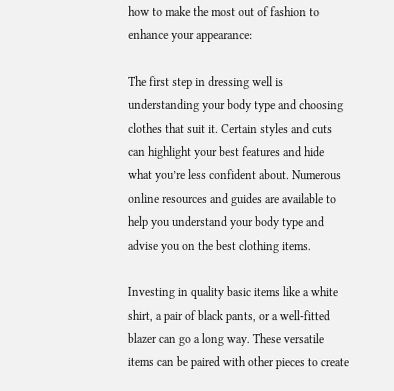how to make the most out of fashion to enhance your appearance:

The first step in dressing well is understanding your body type and choosing clothes that suit it. Certain styles and cuts can highlight your best features and hide what you’re less confident about. Numerous online resources and guides are available to help you understand your body type and advise you on the best clothing items.

Investing in quality basic items like a white shirt, a pair of black pants, or a well-fitted blazer can go a long way. These versatile items can be paired with other pieces to create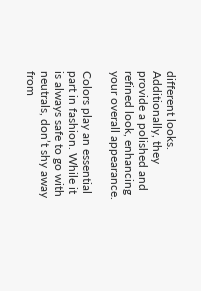different looks. Additionally, they provide a polished and refined look, enhancing your overall appearance.

Colors play an essential part in fashion. While it is always safe to go with neutrals, don’t shy away from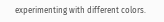experimenting with different colors.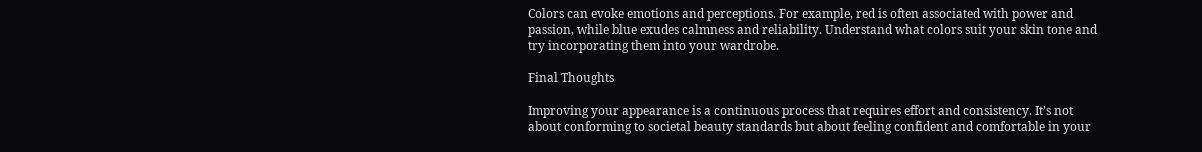Colors can evoke emotions and perceptions. For example, red is often associated with power and passion, while blue exudes calmness and reliability. Understand what colors suit your skin tone and try incorporating them into your wardrobe.

Final Thoughts

Improving your appearance is a continuous process that requires effort and consistency. It’s not about conforming to societal beauty standards but about feeling confident and comfortable in your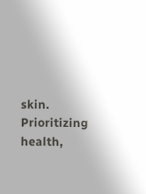skin. Prioritizing health,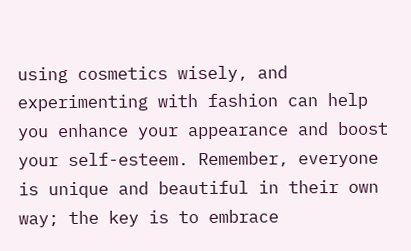using cosmetics wisely, and experimenting with fashion can help you enhance your appearance and boost your self-esteem. Remember, everyone is unique and beautiful in their own way; the key is to embrace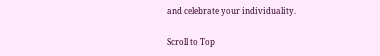and celebrate your individuality.

Scroll to Top